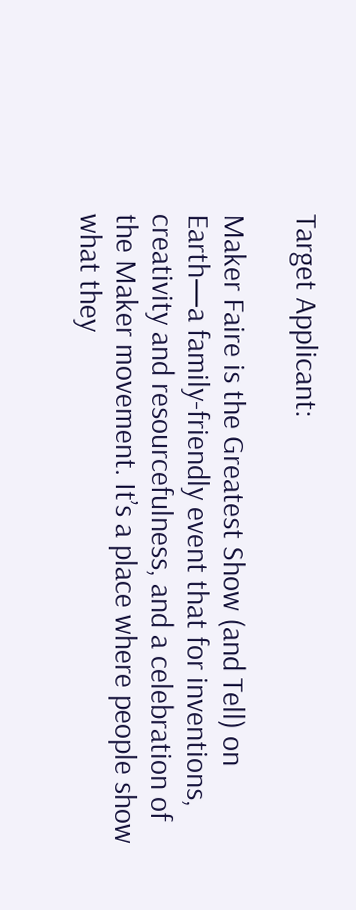Target Applicant:

Maker Faire is the Greatest Show (and Tell) on Earth—a family-friendly event that for inventions, creativity and resourcefulness, and a celebration of the Maker movement. It’s a place where people show what they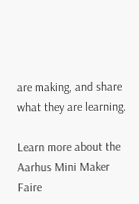are making, and share what they are learning.

Learn more about the Aarhus Mini Maker Faire